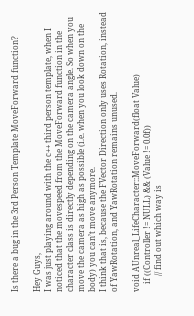Is there a bug in the 3rd Person Template MoveForward function?

Hey Guys,
I was just playing around with the c++ third person template, when I noticed that the movespeed from the MoveForward function in the character class is directly depending on the camera angle. So when you move the camera as high as possible (i.e. when you look down on the body) you can’t move anymore.
I think that is, because the FVector Direction only uses Rotation, instead of YawRotation, and YawRotation remains unused.

void AUnreal_LifeCharacter::MoveForward(float Value)
    if ((Controller != NULL) && (Value != 0.0f))
        // find out which way is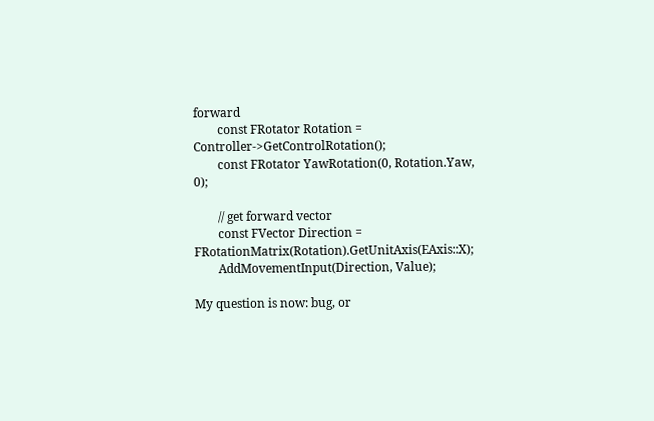forward
        const FRotator Rotation = Controller->GetControlRotation();
        const FRotator YawRotation(0, Rotation.Yaw, 0);

        // get forward vector
        const FVector Direction = FRotationMatrix(Rotation).GetUnitAxis(EAxis::X);
        AddMovementInput(Direction, Value);

My question is now: bug, or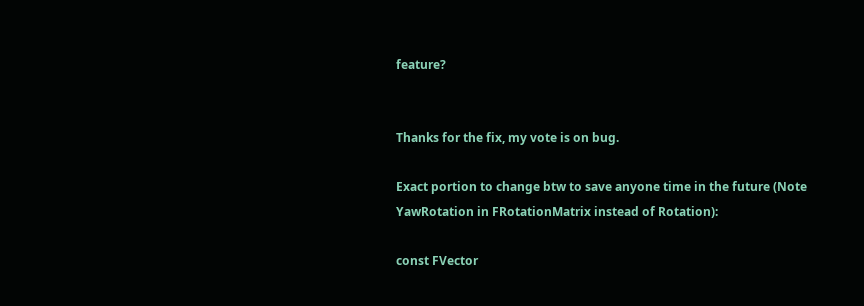feature?


Thanks for the fix, my vote is on bug.

Exact portion to change btw to save anyone time in the future (Note YawRotation in FRotationMatrix instead of Rotation):

const FVector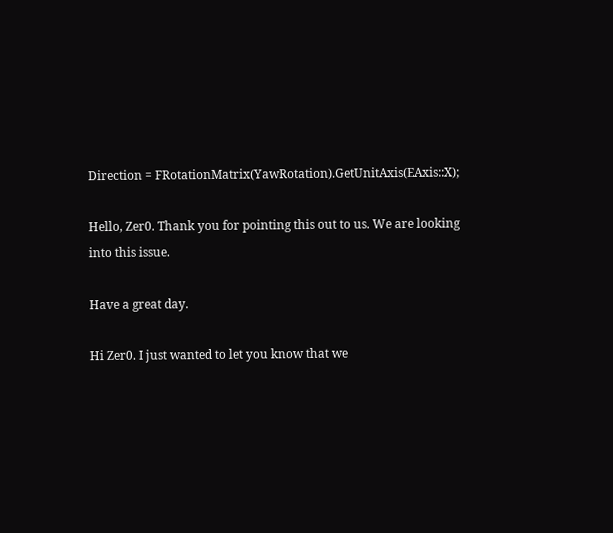Direction = FRotationMatrix(YawRotation).GetUnitAxis(EAxis::X);

Hello, Zer0. Thank you for pointing this out to us. We are looking into this issue.

Have a great day.

Hi Zer0. I just wanted to let you know that we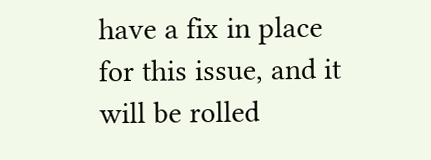have a fix in place for this issue, and it will be rolled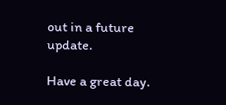out in a future update.

Have a great day.